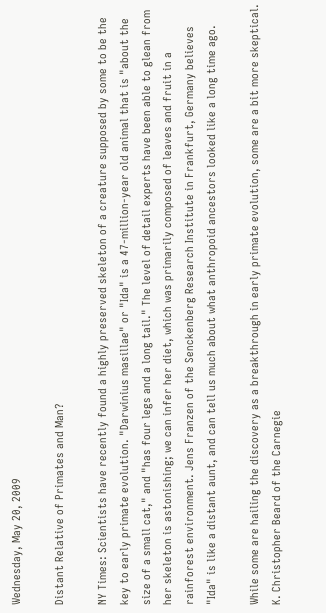Wednesday, May 20, 2009

Distant Relative of Primates and Man?

NY Times: Scientists have recently found a highly preserved skeleton of a creature supposed by some to be the key to early primate evolution. "Darwinius masillae" or "Ida" is a 47-million-year old animal that is "about the size of a small cat," and "has four legs and a long tail." The level of detail experts have been able to glean from her skeleton is astonishing; we can infer her diet, which was primarily composed of leaves and fruit in a rainforest environment. Jens Franzen of the Senckenberg Research Institute in Frankfurt, Germany believes "Ida" is like a distant aunt, and can tell us much about what anthropoid ancestors looked like a long time ago.

While some are hailing the discovery as a breakthrough in early primate evolution, some are a bit more skeptical. K. Christopher Beard of the Carnegie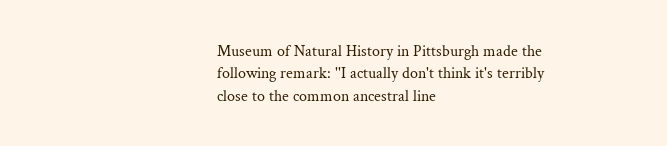Museum of Natural History in Pittsburgh made the following remark: ''I actually don't think it's terribly close to the common ancestral line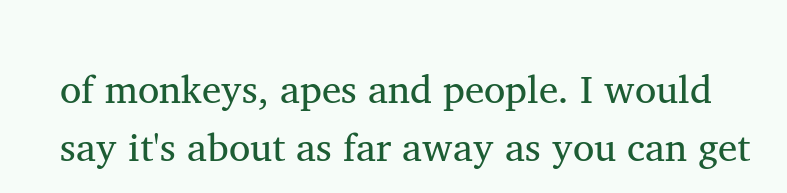of monkeys, apes and people. I would say it's about as far away as you can get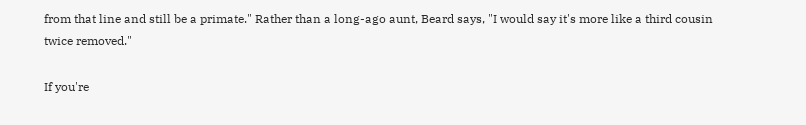from that line and still be a primate." Rather than a long-ago aunt, Beard says, "I would say it's more like a third cousin twice removed."

If you're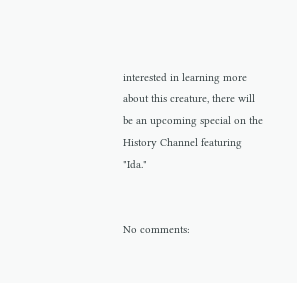interested in learning more about this creature, there will be an upcoming special on the History Channel featuring "Ida."


No comments: